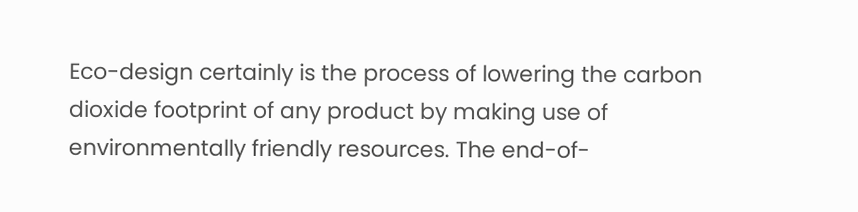Eco-design certainly is the process of lowering the carbon dioxide footprint of any product by making use of environmentally friendly resources. The end-of-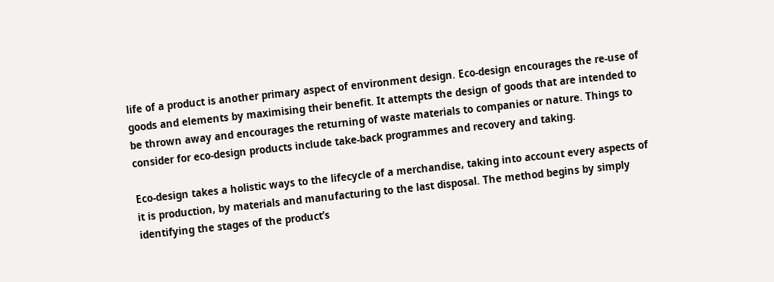life of a product is another primary aspect of environment design. Eco-design encourages the re-use of goods and elements by maximising their benefit. It attempts the design of goods that are intended to be thrown away and encourages the returning of waste materials to companies or nature. Things to consider for eco-design products include take-back programmes and recovery and taking.

Eco-design takes a holistic ways to the lifecycle of a merchandise, taking into account every aspects of it is production, by materials and manufacturing to the last disposal. The method begins by simply identifying the stages of the product’s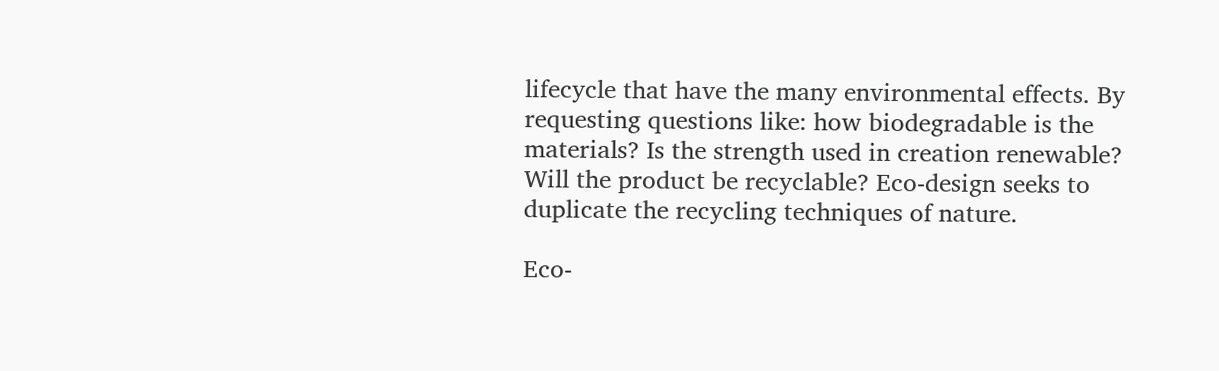lifecycle that have the many environmental effects. By requesting questions like: how biodegradable is the materials? Is the strength used in creation renewable? Will the product be recyclable? Eco-design seeks to duplicate the recycling techniques of nature.

Eco-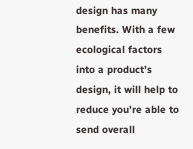design has many benefits. With a few ecological factors into a product’s design, it will help to reduce you’re able to send overall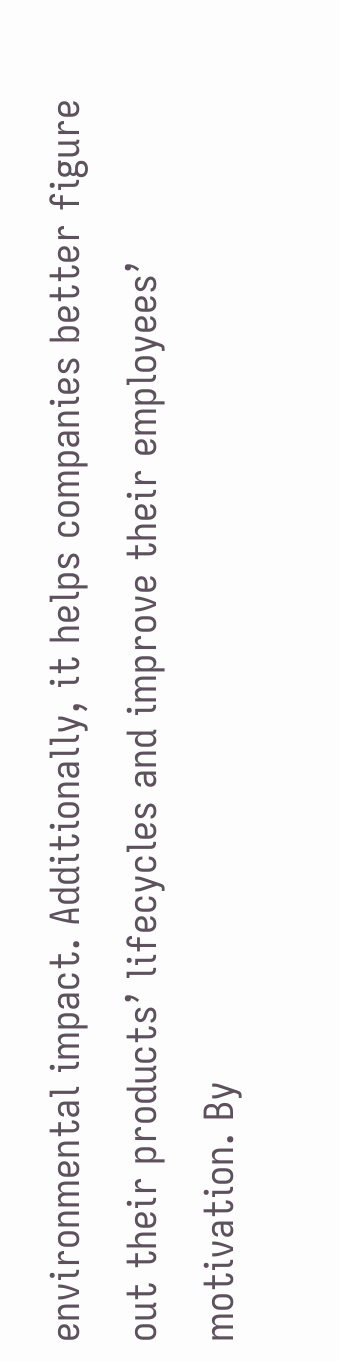environmental impact. Additionally, it helps companies better figure out their products’ lifecycles and improve their employees’ motivation. By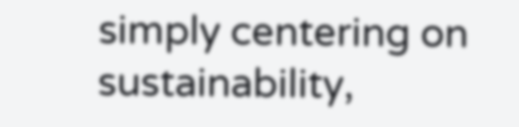simply centering on sustainability,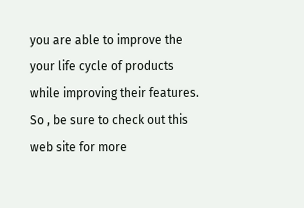you are able to improve the your life cycle of products while improving their features. So , be sure to check out this web site for more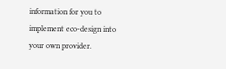information for you to implement eco-design into your own provider.